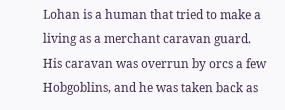Lohan is a human that tried to make a living as a merchant caravan guard. His caravan was overrun by orcs a few Hobgoblins, and he was taken back as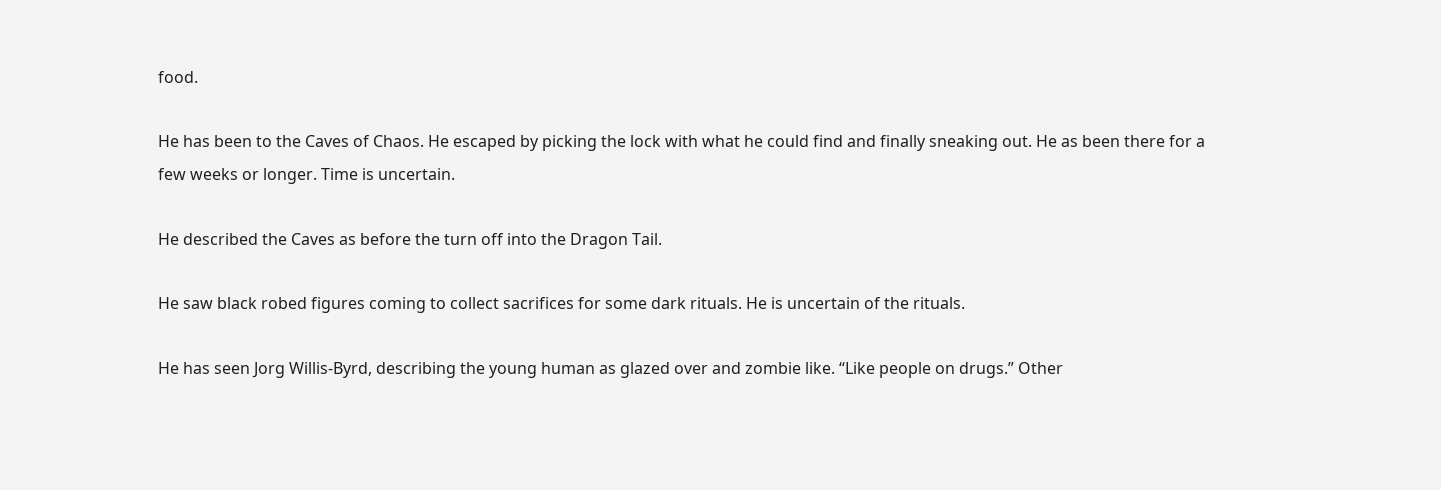food.

He has been to the Caves of Chaos. He escaped by picking the lock with what he could find and finally sneaking out. He as been there for a few weeks or longer. Time is uncertain.

He described the Caves as before the turn off into the Dragon Tail.

He saw black robed figures coming to collect sacrifices for some dark rituals. He is uncertain of the rituals.

He has seen Jorg Willis-Byrd, describing the young human as glazed over and zombie like. “Like people on drugs.” Other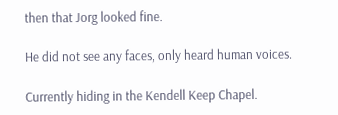then that Jorg looked fine.

He did not see any faces, only heard human voices.

Currently hiding in the Kendell Keep Chapel.